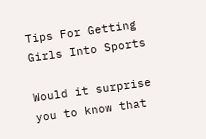Tips For Getting Girls Into Sports

Would it surprise you to know that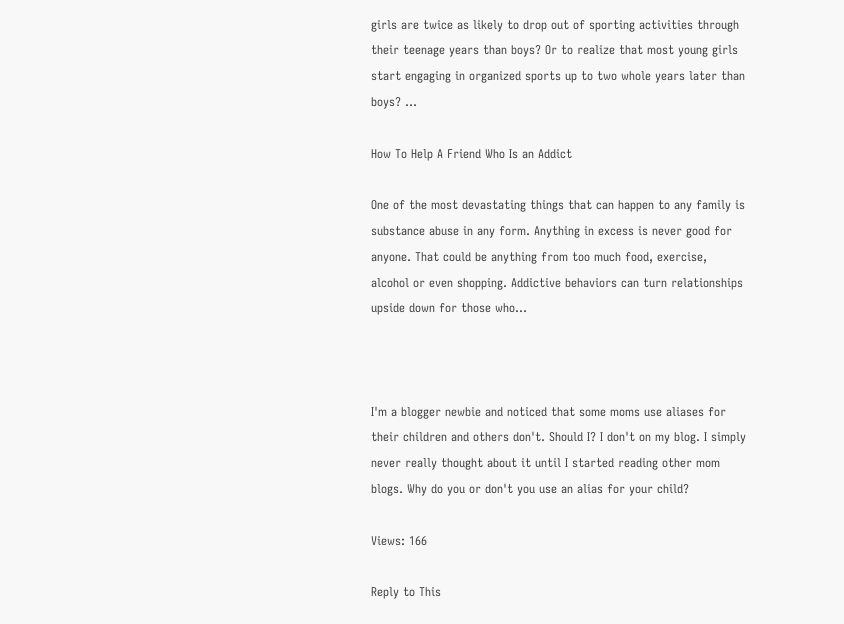girls are twice as likely to drop out of sporting activities through their teenage years than boys? Or to realize that most young girls start engaging in organized sports up to two whole years later than boys? …

How To Help A Friend Who Is an Addict

One of the most devastating things that can happen to any family is substance abuse in any form. Anything in excess is never good for anyone. That could be anything from too much food, exercise, alcohol or even shopping. Addictive behaviors can turn relationships upside down for those who…



I'm a blogger newbie and noticed that some moms use aliases for their children and others don't. Should I? I don't on my blog. I simply never really thought about it until I started reading other mom blogs. Why do you or don't you use an alias for your child?

Views: 166

Reply to This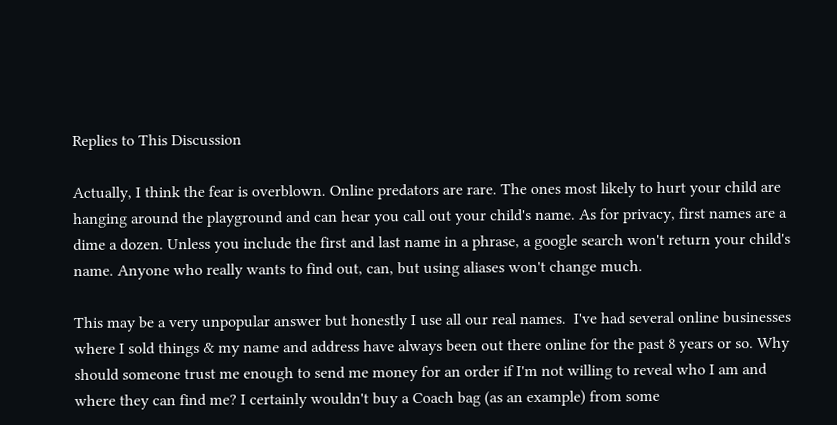Replies to This Discussion

Actually, I think the fear is overblown. Online predators are rare. The ones most likely to hurt your child are hanging around the playground and can hear you call out your child's name. As for privacy, first names are a dime a dozen. Unless you include the first and last name in a phrase, a google search won't return your child's name. Anyone who really wants to find out, can, but using aliases won't change much.

This may be a very unpopular answer but honestly I use all our real names.  I've had several online businesses where I sold things & my name and address have always been out there online for the past 8 years or so. Why should someone trust me enough to send me money for an order if I'm not willing to reveal who I am and where they can find me? I certainly wouldn't buy a Coach bag (as an example) from some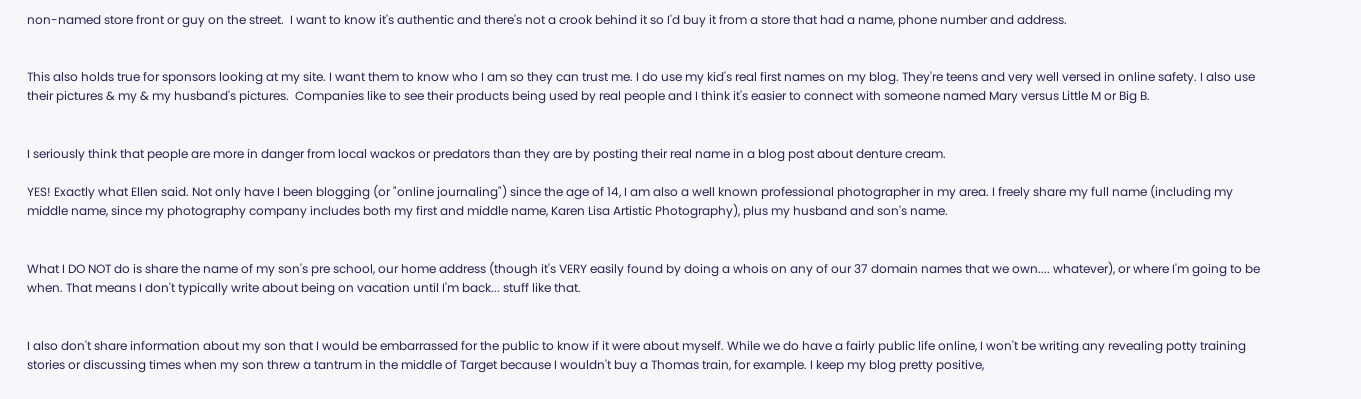non-named store front or guy on the street.  I want to know it's authentic and there's not a crook behind it so I'd buy it from a store that had a name, phone number and address.


This also holds true for sponsors looking at my site. I want them to know who I am so they can trust me. I do use my kid's real first names on my blog. They're teens and very well versed in online safety. I also use their pictures & my & my husband's pictures.  Companies like to see their products being used by real people and I think it's easier to connect with someone named Mary versus Little M or Big B.


I seriously think that people are more in danger from local wackos or predators than they are by posting their real name in a blog post about denture cream.

YES! Exactly what Ellen said. Not only have I been blogging (or "online journaling") since the age of 14, I am also a well known professional photographer in my area. I freely share my full name (including my middle name, since my photography company includes both my first and middle name, Karen Lisa Artistic Photography), plus my husband and son's name.


What I DO NOT do is share the name of my son's pre school, our home address (though it's VERY easily found by doing a whois on any of our 37 domain names that we own.... whatever), or where I'm going to be when. That means I don't typically write about being on vacation until I'm back... stuff like that.


I also don't share information about my son that I would be embarrassed for the public to know if it were about myself. While we do have a fairly public life online, I won't be writing any revealing potty training stories or discussing times when my son threw a tantrum in the middle of Target because I wouldn't buy a Thomas train, for example. I keep my blog pretty positive,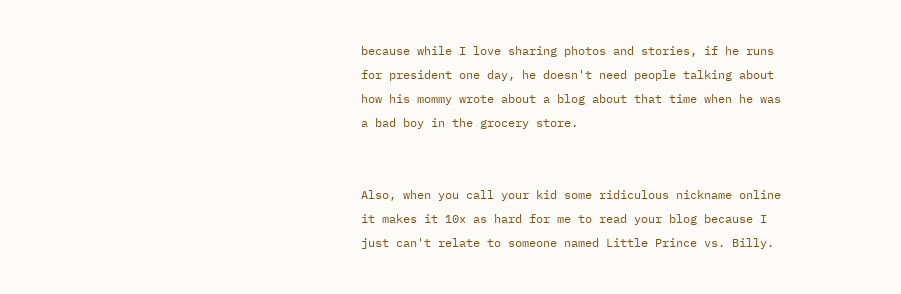because while I love sharing photos and stories, if he runs for president one day, he doesn't need people talking about how his mommy wrote about a blog about that time when he was a bad boy in the grocery store.


Also, when you call your kid some ridiculous nickname online it makes it 10x as hard for me to read your blog because I just can't relate to someone named Little Prince vs. Billy.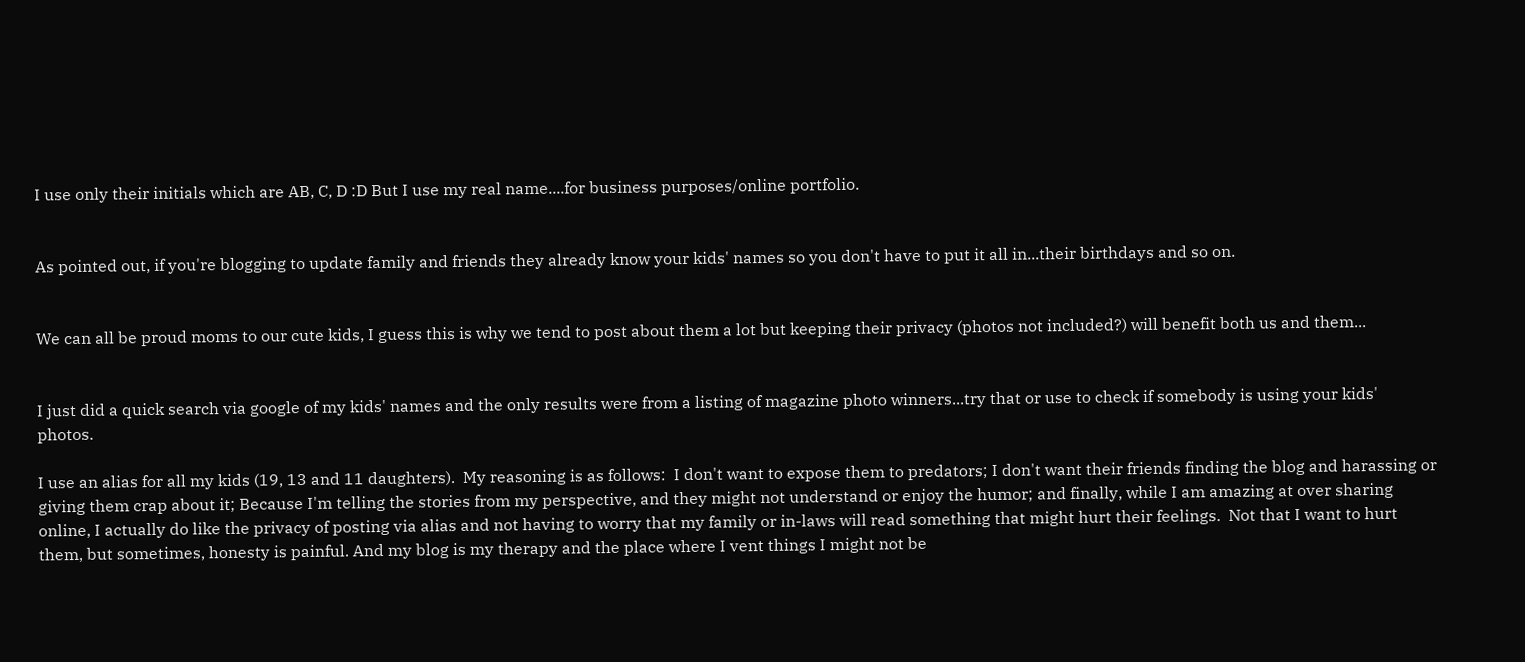I use only their initials which are AB, C, D :D But I use my real name....for business purposes/online portfolio.


As pointed out, if you're blogging to update family and friends they already know your kids' names so you don't have to put it all in...their birthdays and so on.


We can all be proud moms to our cute kids, I guess this is why we tend to post about them a lot but keeping their privacy (photos not included?) will benefit both us and them...


I just did a quick search via google of my kids' names and the only results were from a listing of magazine photo winners...try that or use to check if somebody is using your kids' photos.

I use an alias for all my kids (19, 13 and 11 daughters).  My reasoning is as follows:  I don't want to expose them to predators; I don't want their friends finding the blog and harassing or giving them crap about it; Because I'm telling the stories from my perspective, and they might not understand or enjoy the humor; and finally, while I am amazing at over sharing online, I actually do like the privacy of posting via alias and not having to worry that my family or in-laws will read something that might hurt their feelings.  Not that I want to hurt them, but sometimes, honesty is painful. And my blog is my therapy and the place where I vent things I might not be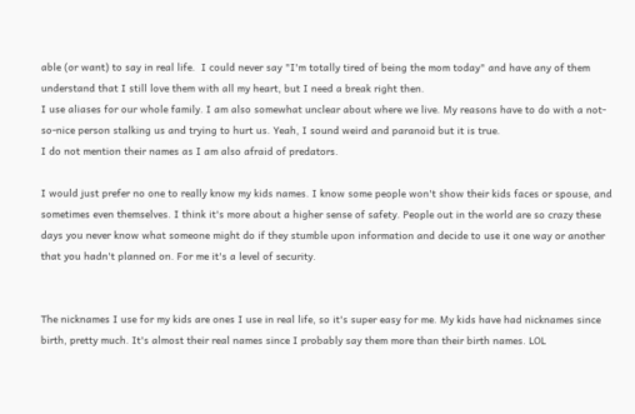able (or want) to say in real life.  I could never say "I'm totally tired of being the mom today" and have any of them understand that I still love them with all my heart, but I need a break right then.
I use aliases for our whole family. I am also somewhat unclear about where we live. My reasons have to do with a not-so-nice person stalking us and trying to hurt us. Yeah, I sound weird and paranoid but it is true.
I do not mention their names as I am also afraid of predators.

I would just prefer no one to really know my kids names. I know some people won't show their kids faces or spouse, and sometimes even themselves. I think it's more about a higher sense of safety. People out in the world are so crazy these days you never know what someone might do if they stumble upon information and decide to use it one way or another that you hadn't planned on. For me it's a level of security.


The nicknames I use for my kids are ones I use in real life, so it's super easy for me. My kids have had nicknames since birth, pretty much. It's almost their real names since I probably say them more than their birth names. LOL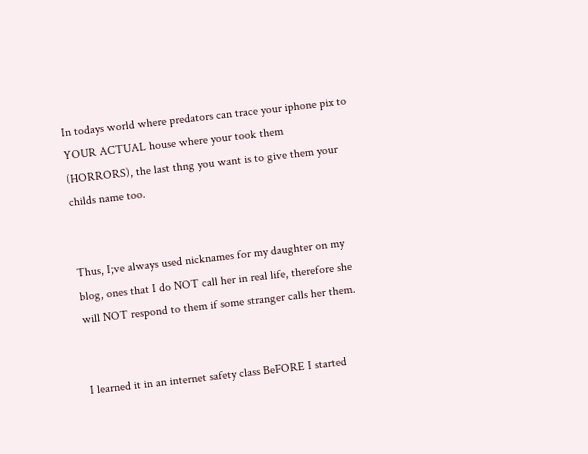In todays world where predators can trace your iphone pix to YOUR ACTUAL house where your took them (HORRORS), the last thng you want is to give them your childs name too.


Thus, I;ve always used nicknames for my daughter on my blog, ones that I do NOT call her in real life, therefore she will NOT respond to them if some stranger calls her them.


I learned it in an internet safety class BeFORE I started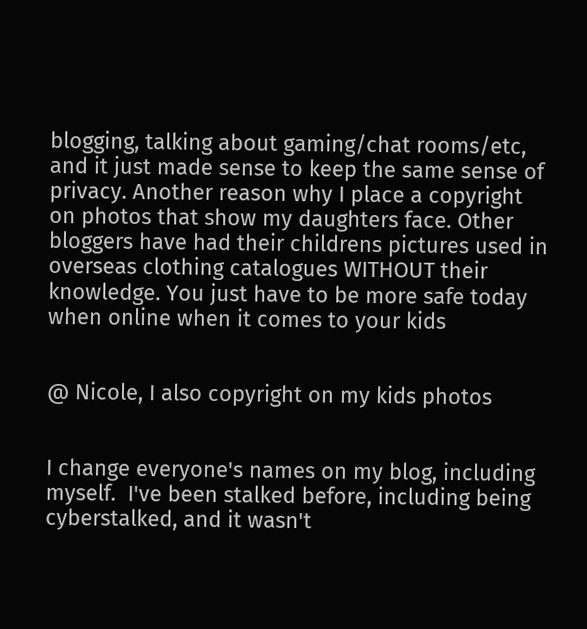blogging, talking about gaming/chat rooms/etc, and it just made sense to keep the same sense of privacy. Another reason why I place a copyright on photos that show my daughters face. Other bloggers have had their childrens pictures used in overseas clothing catalogues WITHOUT their knowledge. You just have to be more safe today when online when it comes to your kids


@ Nicole, I also copyright on my kids photos


I change everyone's names on my blog, including myself.  I've been stalked before, including being cyberstalked, and it wasn't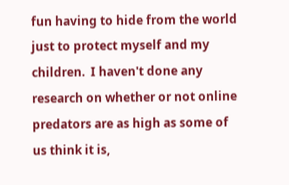fun having to hide from the world just to protect myself and my children.  I haven't done any research on whether or not online predators are as high as some of us think it is,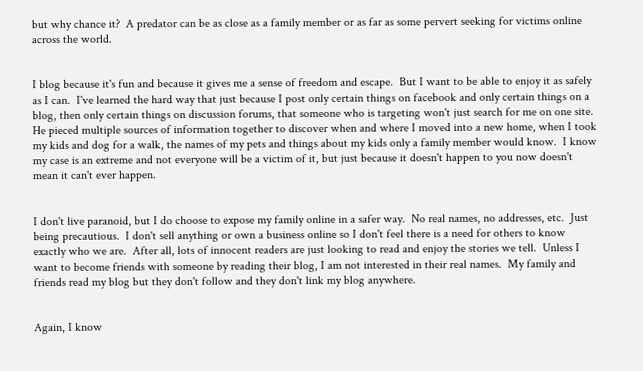but why chance it?  A predator can be as close as a family member or as far as some pervert seeking for victims online across the world.


I blog because it's fun and because it gives me a sense of freedom and escape.  But I want to be able to enjoy it as safely as I can.  I've learned the hard way that just because I post only certain things on facebook and only certain things on a blog, then only certain things on discussion forums, that someone who is targeting won't just search for me on one site.  He pieced multiple sources of information together to discover when and where I moved into a new home, when I took my kids and dog for a walk, the names of my pets and things about my kids only a family member would know.  I know my case is an extreme and not everyone will be a victim of it, but just because it doesn't happen to you now doesn't mean it can't ever happen.


I don't live paranoid, but I do choose to expose my family online in a safer way.  No real names, no addresses, etc.  Just being precautious.  I don't sell anything or own a business online so I don't feel there is a need for others to know exactly who we are.  After all, lots of innocent readers are just looking to read and enjoy the stories we tell.  Unless I want to become friends with someone by reading their blog, I am not interested in their real names.  My family and friends read my blog but they don't follow and they don't link my blog anywhere.


Again, I know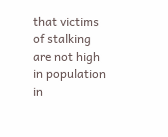that victims of stalking are not high in population in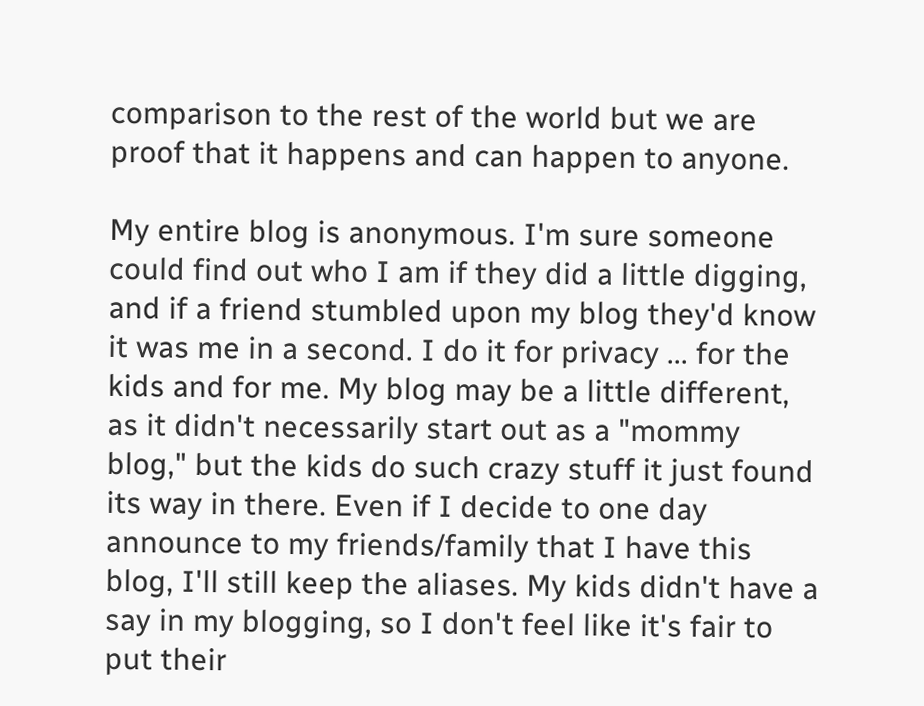comparison to the rest of the world but we are proof that it happens and can happen to anyone.

My entire blog is anonymous. I'm sure someone could find out who I am if they did a little digging, and if a friend stumbled upon my blog they'd know it was me in a second. I do it for privacy ... for the kids and for me. My blog may be a little different, as it didn't necessarily start out as a "mommy blog," but the kids do such crazy stuff it just found its way in there. Even if I decide to one day announce to my friends/family that I have this blog, I'll still keep the aliases. My kids didn't have a say in my blogging, so I don't feel like it's fair to put their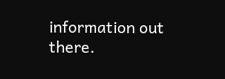information out there.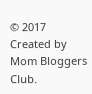© 2017   Created by Mom Bloggers Club.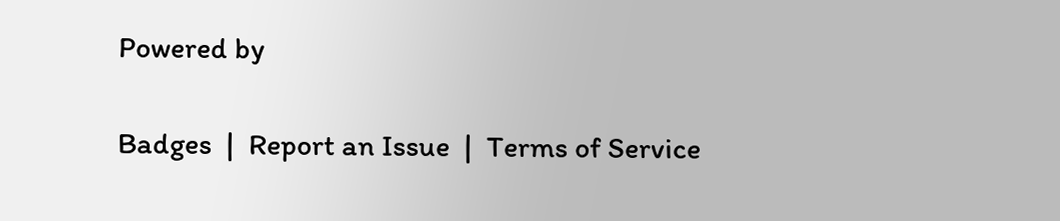Powered by

Badges  |  Report an Issue  |  Terms of Service